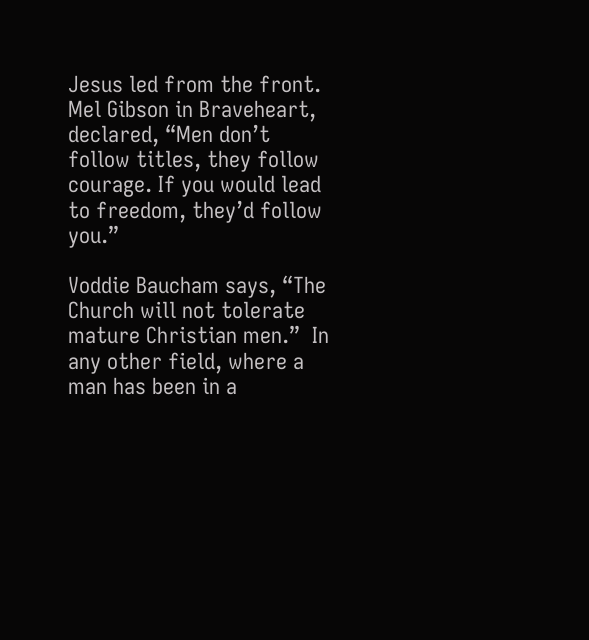Jesus led from the front. Mel Gibson in Braveheart, declared, “Men don’t follow titles, they follow courage. If you would lead to freedom, they’d follow you.”

Voddie Baucham says, “The Church will not tolerate mature Christian men.”  In any other field, where a man has been in a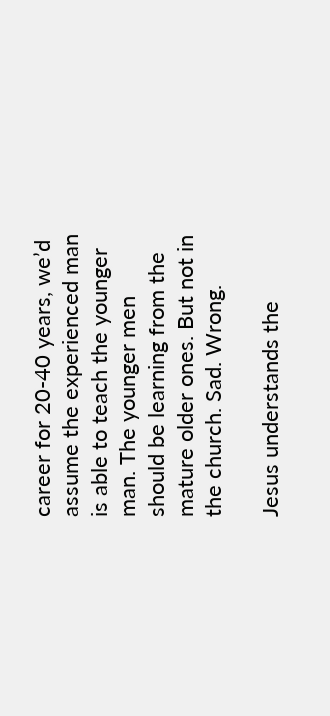career for 20-40 years, we’d assume the experienced man is able to teach the younger man. The younger men should be learning from the mature older ones. But not in the church. Sad. Wrong.

Jesus understands the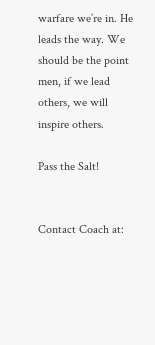warfare we’re in. He leads the way. We should be the point men, if we lead others, we will inspire others.

Pass the Salt!


Contact Coach at: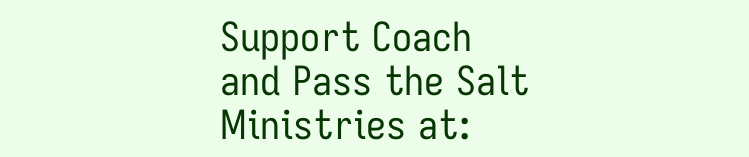Support Coach and Pass the Salt Ministries at: